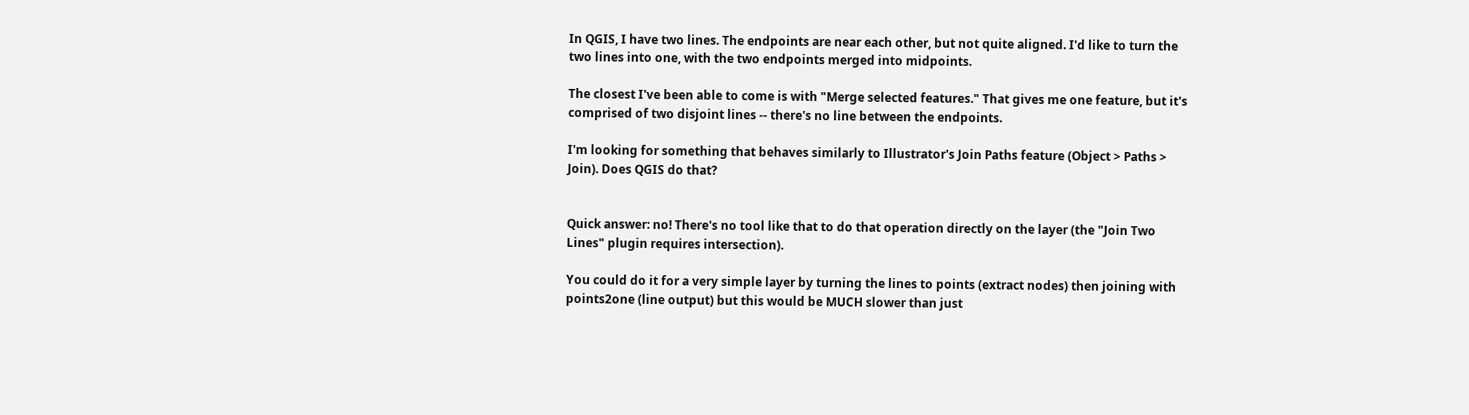In QGIS, I have two lines. The endpoints are near each other, but not quite aligned. I'd like to turn the two lines into one, with the two endpoints merged into midpoints.

The closest I've been able to come is with "Merge selected features." That gives me one feature, but it's comprised of two disjoint lines -- there's no line between the endpoints.

I'm looking for something that behaves similarly to Illustrator's Join Paths feature (Object > Paths > Join). Does QGIS do that?


Quick answer: no! There's no tool like that to do that operation directly on the layer (the "Join Two Lines" plugin requires intersection).

You could do it for a very simple layer by turning the lines to points (extract nodes) then joining with points2one (line output) but this would be MUCH slower than just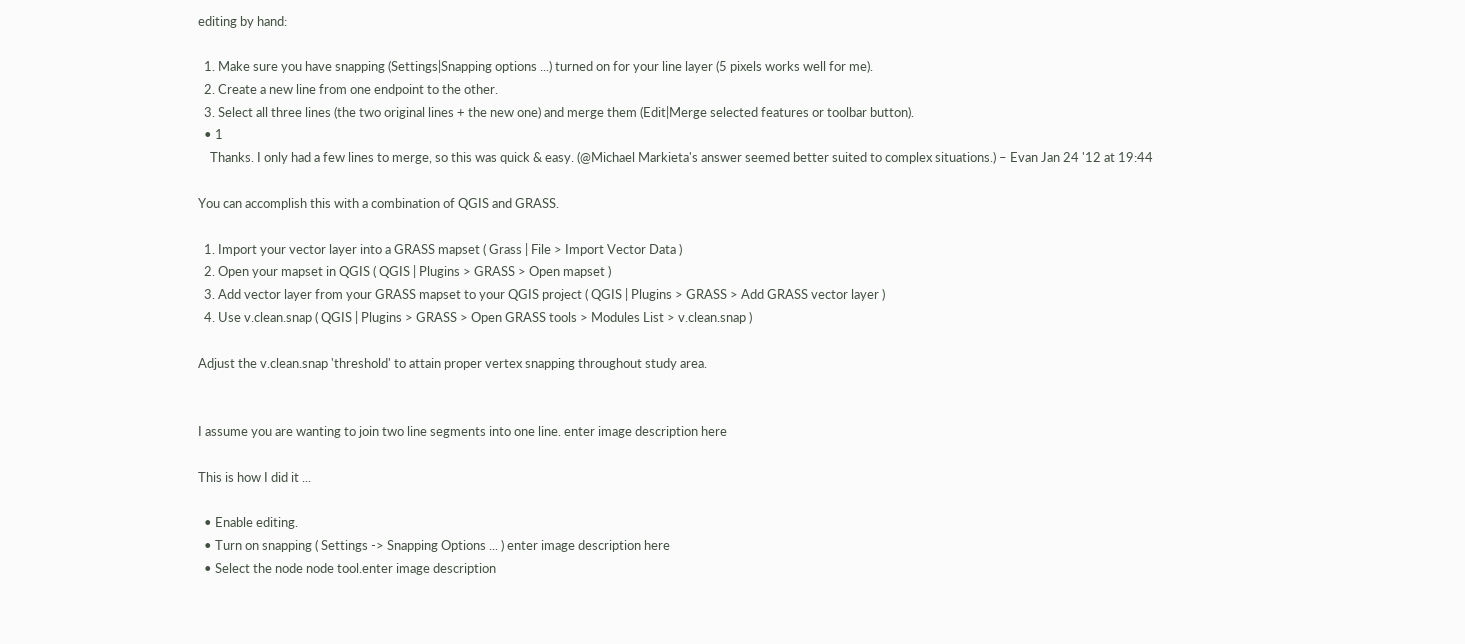editing by hand:

  1. Make sure you have snapping (Settings|Snapping options ...) turned on for your line layer (5 pixels works well for me).
  2. Create a new line from one endpoint to the other.
  3. Select all three lines (the two original lines + the new one) and merge them (Edit|Merge selected features or toolbar button).
  • 1
    Thanks. I only had a few lines to merge, so this was quick & easy. (@Michael Markieta's answer seemed better suited to complex situations.) – Evan Jan 24 '12 at 19:44

You can accomplish this with a combination of QGIS and GRASS.

  1. Import your vector layer into a GRASS mapset ( Grass | File > Import Vector Data )
  2. Open your mapset in QGIS ( QGIS | Plugins > GRASS > Open mapset )
  3. Add vector layer from your GRASS mapset to your QGIS project ( QGIS | Plugins > GRASS > Add GRASS vector layer )
  4. Use v.clean.snap ( QGIS | Plugins > GRASS > Open GRASS tools > Modules List > v.clean.snap )

Adjust the v.clean.snap 'threshold' to attain proper vertex snapping throughout study area.


I assume you are wanting to join two line segments into one line. enter image description here

This is how I did it ...

  • Enable editing.
  • Turn on snapping ( Settings -> Snapping Options ... ) enter image description here
  • Select the node node tool.enter image description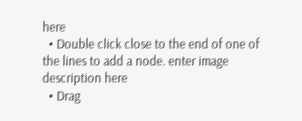here
  • Double click close to the end of one of the lines to add a node. enter image description here
  • Drag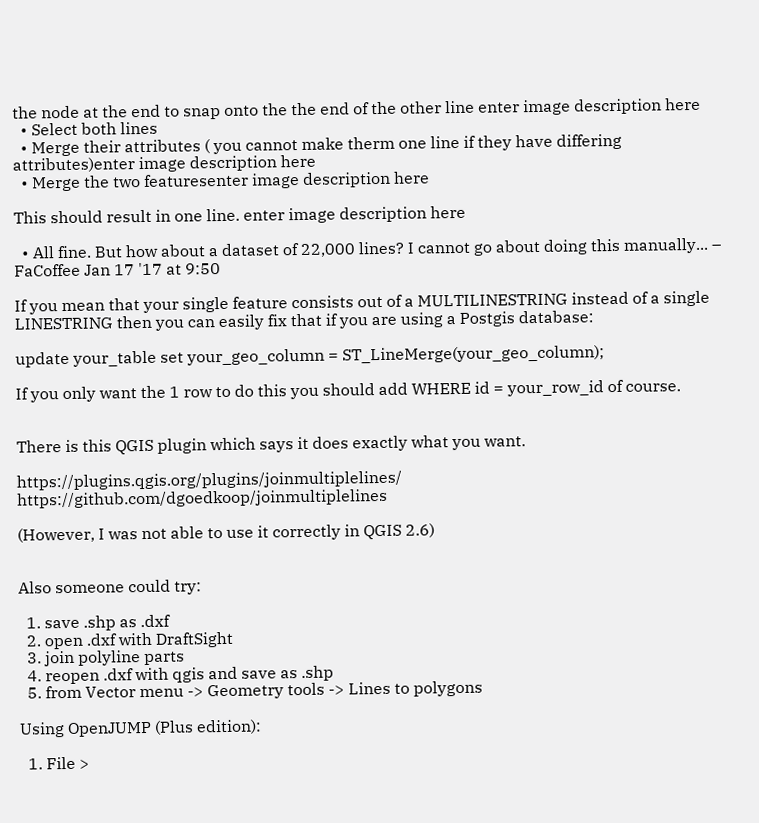the node at the end to snap onto the the end of the other line enter image description here
  • Select both lines
  • Merge their attributes ( you cannot make therm one line if they have differing attributes)enter image description here
  • Merge the two featuresenter image description here

This should result in one line. enter image description here

  • All fine. But how about a dataset of 22,000 lines? I cannot go about doing this manually... – FaCoffee Jan 17 '17 at 9:50

If you mean that your single feature consists out of a MULTILINESTRING instead of a single LINESTRING then you can easily fix that if you are using a Postgis database:

update your_table set your_geo_column = ST_LineMerge(your_geo_column);

If you only want the 1 row to do this you should add WHERE id = your_row_id of course.


There is this QGIS plugin which says it does exactly what you want.

https://plugins.qgis.org/plugins/joinmultiplelines/ https://github.com/dgoedkoop/joinmultiplelines

(However, I was not able to use it correctly in QGIS 2.6)


Also someone could try:

  1. save .shp as .dxf
  2. open .dxf with DraftSight
  3. join polyline parts
  4. reopen .dxf with qgis and save as .shp
  5. from Vector menu -> Geometry tools -> Lines to polygons

Using OpenJUMP (Plus edition):

  1. File >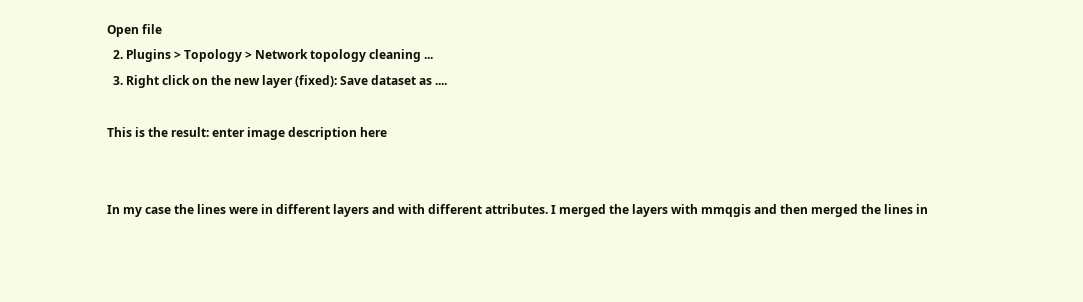Open file
  2. Plugins > Topology > Network topology cleaning ...
  3. Right click on the new layer (fixed): Save dataset as ....

This is the result: enter image description here


In my case the lines were in different layers and with different attributes. I merged the layers with mmqgis and then merged the lines in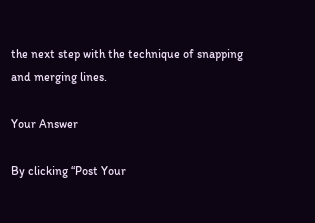the next step with the technique of snapping and merging lines.

Your Answer

By clicking “Post Your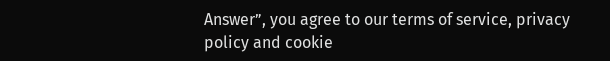Answer”, you agree to our terms of service, privacy policy and cookie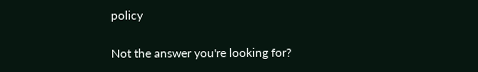policy

Not the answer you're looking for?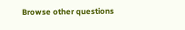Browse other questions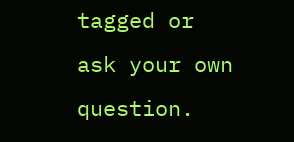tagged or ask your own question.